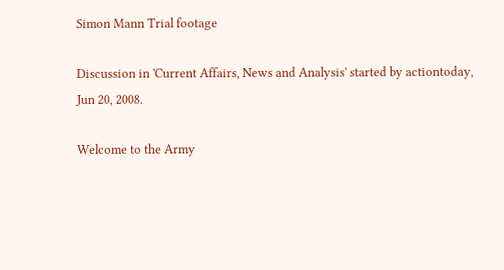Simon Mann Trial footage

Discussion in 'Current Affairs, News and Analysis' started by actiontoday, Jun 20, 2008.

Welcome to the Army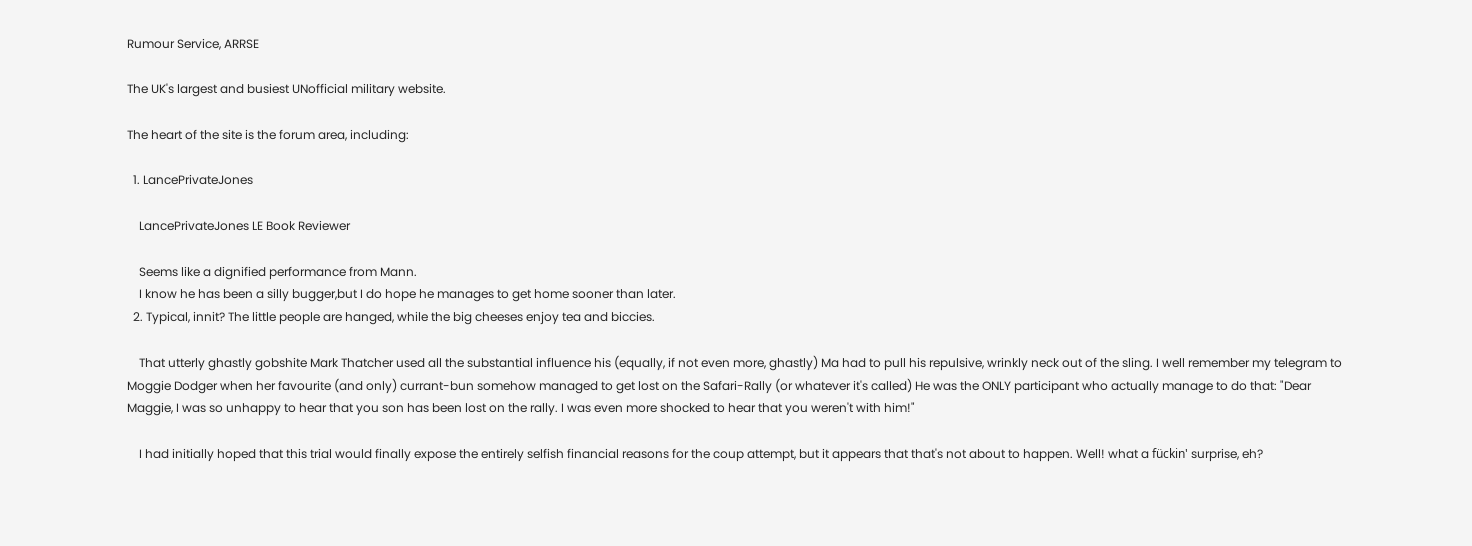Rumour Service, ARRSE

The UK's largest and busiest UNofficial military website.

The heart of the site is the forum area, including:

  1. LancePrivateJones

    LancePrivateJones LE Book Reviewer

    Seems like a dignified performance from Mann.
    I know he has been a silly bugger,but I do hope he manages to get home sooner than later.
  2. Typical, innit? The little people are hanged, while the big cheeses enjoy tea and biccies.

    That utterly ghastly gobshite Mark Thatcher used all the substantial influence his (equally, if not even more, ghastly) Ma had to pull his repulsive, wrinkly neck out of the sling. I well remember my telegram to Moggie Dodger when her favourite (and only) currant-bun somehow managed to get lost on the Safari-Rally (or whatever it's called) He was the ONLY participant who actually manage to do that: "Dear Maggie, I was so unhappy to hear that you son has been lost on the rally. I was even more shocked to hear that you weren't with him!"

    I had initially hoped that this trial would finally expose the entirely selfish financial reasons for the coup attempt, but it appears that that's not about to happen. Well! what a fückin' surprise, eh?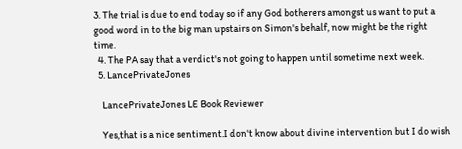3. The trial is due to end today so if any God botherers amongst us want to put a good word in to the big man upstairs on Simon's behalf, now might be the right time.
  4. The PA say that a verdict's not going to happen until sometime next week.
  5. LancePrivateJones

    LancePrivateJones LE Book Reviewer

    Yes,that is a nice sentiment.I don't know about divine intervention but I do wish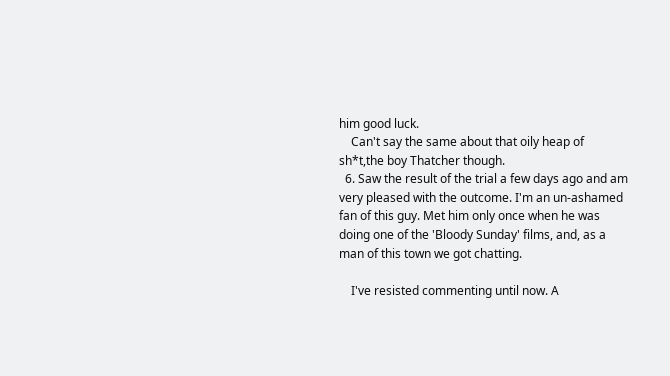him good luck.
    Can't say the same about that oily heap of sh*t,the boy Thatcher though.
  6. Saw the result of the trial a few days ago and am very pleased with the outcome. I'm an un-ashamed fan of this guy. Met him only once when he was doing one of the 'Bloody Sunday' films, and, as a man of this town we got chatting.

    I've resisted commenting until now. A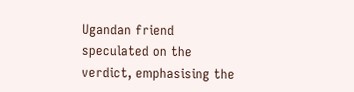Ugandan friend speculated on the verdict, emphasising the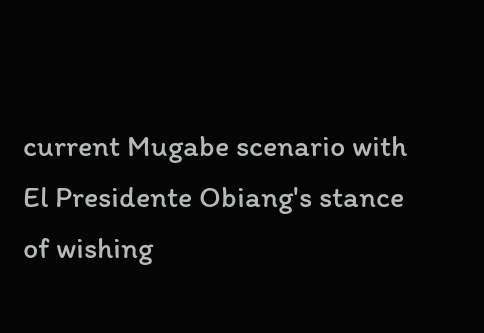current Mugabe scenario with El Presidente Obiang's stance of wishing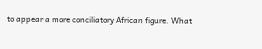to appear a more conciliatory African figure. What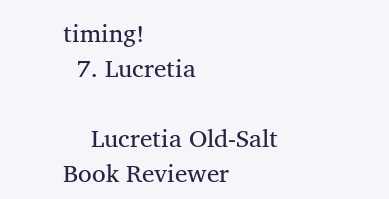timing!
  7. Lucretia

    Lucretia Old-Salt Book Reviewer